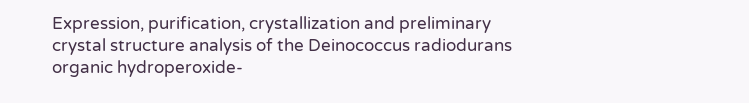Expression, purification, crystallization and preliminary crystal structure analysis of the Deinococcus radiodurans organic hydroperoxide-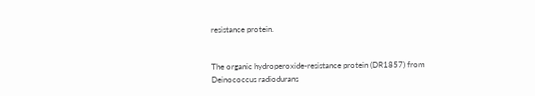resistance protein.


The organic hydroperoxide-resistance protein (DR1857) from Deinococcus radiodurans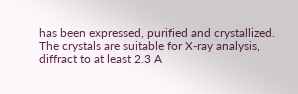has been expressed, purified and crystallized. The crystals are suitable for X-ray analysis, diffract to at least 2.3 A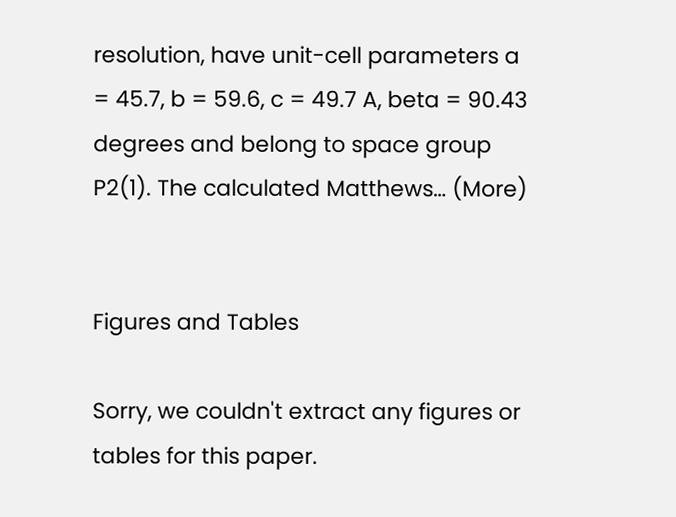resolution, have unit-cell parameters a = 45.7, b = 59.6, c = 49.7 A, beta = 90.43 degrees and belong to space group P2(1). The calculated Matthews… (More)


Figures and Tables

Sorry, we couldn't extract any figures or tables for this paper.